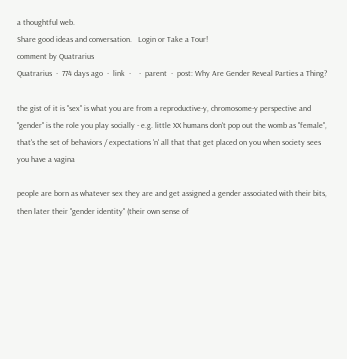a thoughtful web.
Share good ideas and conversation.   Login or Take a Tour!
comment by Quatrarius
Quatrarius  ·  774 days ago  ·  link  ·    ·  parent  ·  post: Why Are Gender Reveal Parties a Thing?

the gist of it is "sex" is what you are from a reproductive-y, chromosome-y perspective and "gender" is the role you play socially - e.g. little XX humans don't pop out the womb as "female", that's the set of behaviors / expectations 'n' all that that get placed on you when society sees you have a vagina

people are born as whatever sex they are and get assigned a gender associated with their bits, then later their "gender identity" (their own sense of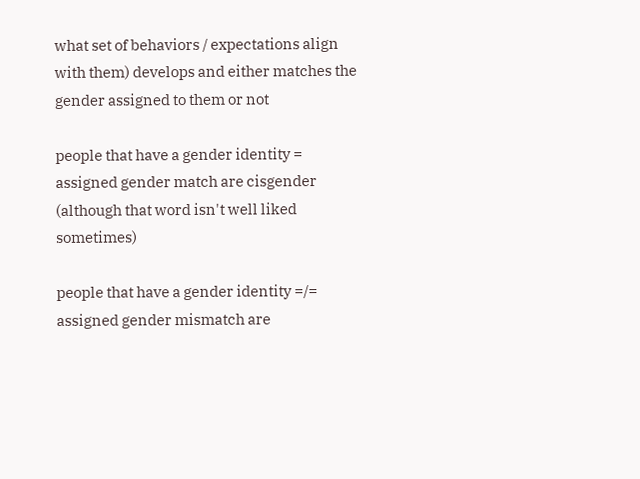what set of behaviors / expectations align with them) develops and either matches the gender assigned to them or not

people that have a gender identity = assigned gender match are cisgender (although that word isn't well liked sometimes)

people that have a gender identity =/= assigned gender mismatch are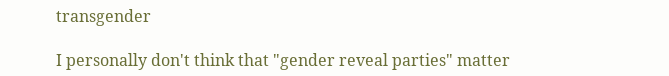transgender

I personally don't think that "gender reveal parties" matter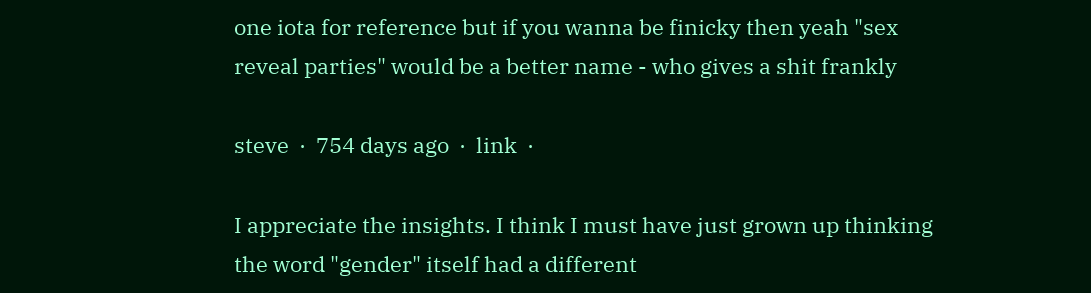one iota for reference but if you wanna be finicky then yeah "sex reveal parties" would be a better name - who gives a shit frankly

steve  ·  754 days ago  ·  link  ·

I appreciate the insights. I think I must have just grown up thinking the word "gender" itself had a different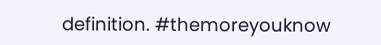definition. #themoreyouknow